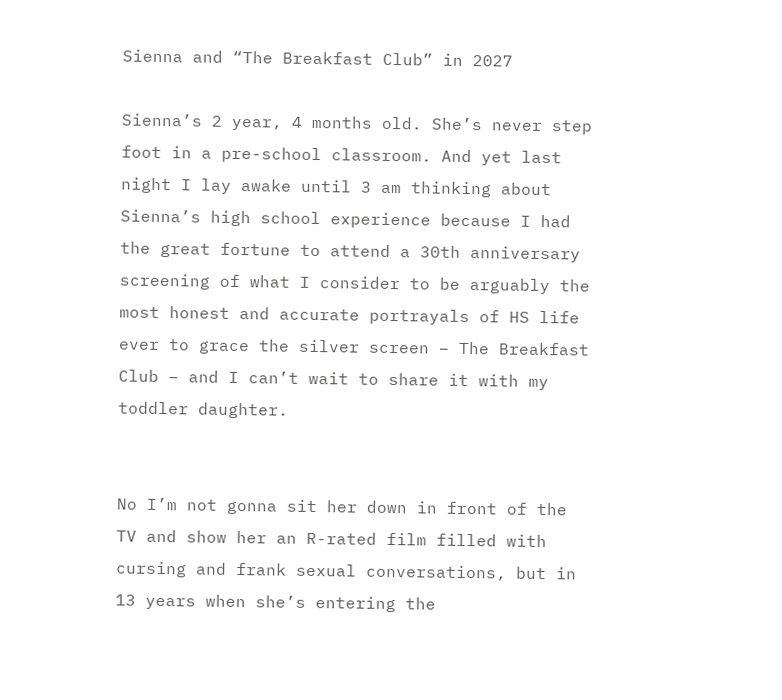Sienna and “The Breakfast Club” in 2027

Sienna’s 2 year, 4 months old. She’s never step foot in a pre-school classroom. And yet last night I lay awake until 3 am thinking about Sienna’s high school experience because I had the great fortune to attend a 30th anniversary screening of what I consider to be arguably the most honest and accurate portrayals of HS life ever to grace the silver screen – The Breakfast Club – and I can’t wait to share it with my toddler daughter.


No I’m not gonna sit her down in front of the TV and show her an R-rated film filled with cursing and frank sexual conversations, but in 13 years when she’s entering the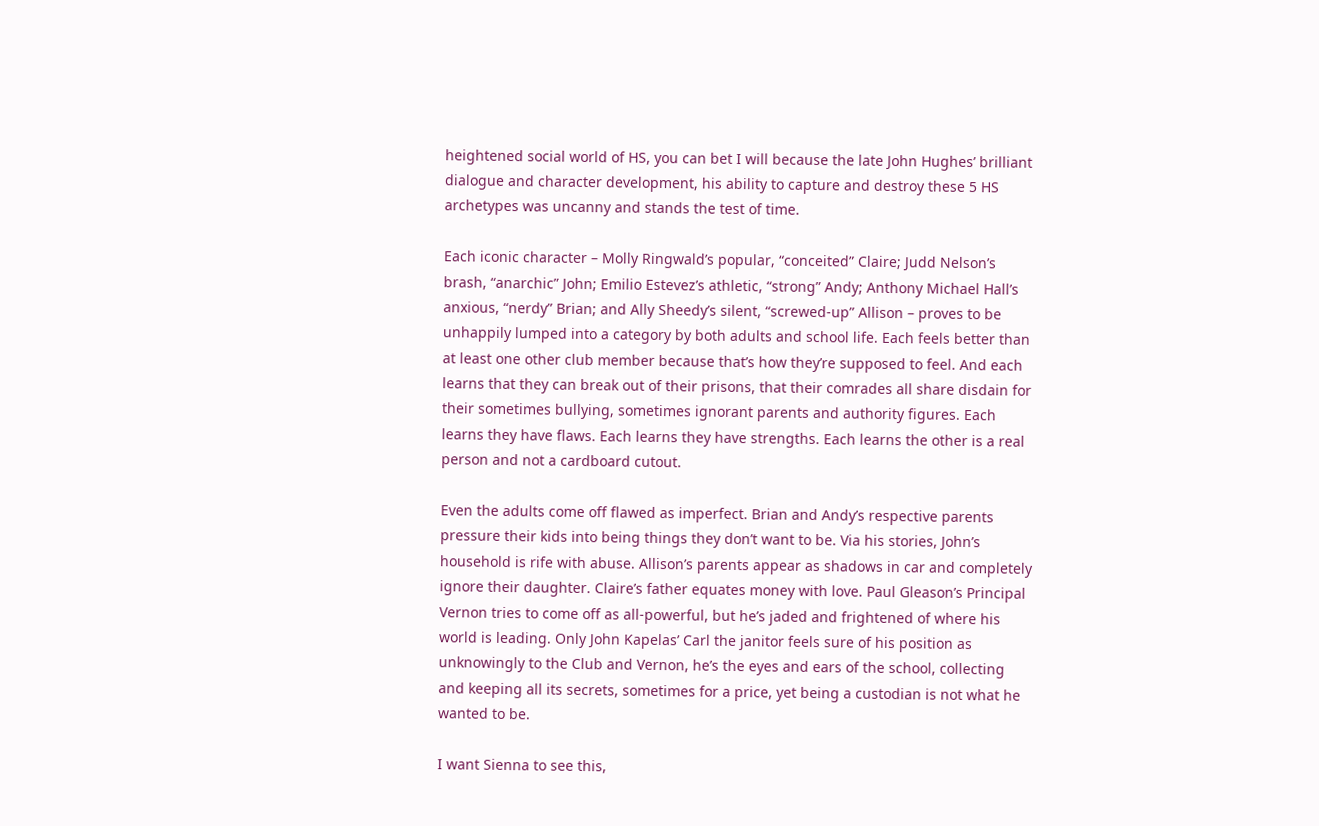heightened social world of HS, you can bet I will because the late John Hughes’ brilliant dialogue and character development, his ability to capture and destroy these 5 HS archetypes was uncanny and stands the test of time.

Each iconic character – Molly Ringwald’s popular, “conceited” Claire; Judd Nelson’s brash, “anarchic” John; Emilio Estevez’s athletic, “strong” Andy; Anthony Michael Hall’s anxious, “nerdy” Brian; and Ally Sheedy’s silent, “screwed-up” Allison – proves to be unhappily lumped into a category by both adults and school life. Each feels better than at least one other club member because that’s how they’re supposed to feel. And each learns that they can break out of their prisons, that their comrades all share disdain for their sometimes bullying, sometimes ignorant parents and authority figures. Each learns they have flaws. Each learns they have strengths. Each learns the other is a real person and not a cardboard cutout.

Even the adults come off flawed as imperfect. Brian and Andy’s respective parents pressure their kids into being things they don’t want to be. Via his stories, John’s household is rife with abuse. Allison’s parents appear as shadows in car and completely ignore their daughter. Claire’s father equates money with love. Paul Gleason’s Principal Vernon tries to come off as all-powerful, but he’s jaded and frightened of where his world is leading. Only John Kapelas’ Carl the janitor feels sure of his position as unknowingly to the Club and Vernon, he’s the eyes and ears of the school, collecting and keeping all its secrets, sometimes for a price, yet being a custodian is not what he wanted to be.

I want Sienna to see this,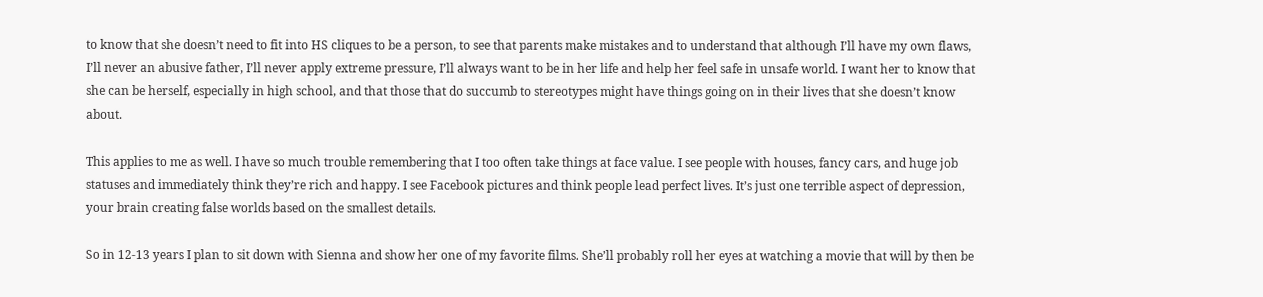to know that she doesn’t need to fit into HS cliques to be a person, to see that parents make mistakes and to understand that although I’ll have my own flaws, I’ll never an abusive father, I’ll never apply extreme pressure, I’ll always want to be in her life and help her feel safe in unsafe world. I want her to know that she can be herself, especially in high school, and that those that do succumb to stereotypes might have things going on in their lives that she doesn’t know about.

This applies to me as well. I have so much trouble remembering that I too often take things at face value. I see people with houses, fancy cars, and huge job statuses and immediately think they’re rich and happy. I see Facebook pictures and think people lead perfect lives. It’s just one terrible aspect of depression, your brain creating false worlds based on the smallest details.

So in 12-13 years I plan to sit down with Sienna and show her one of my favorite films. She’ll probably roll her eyes at watching a movie that will by then be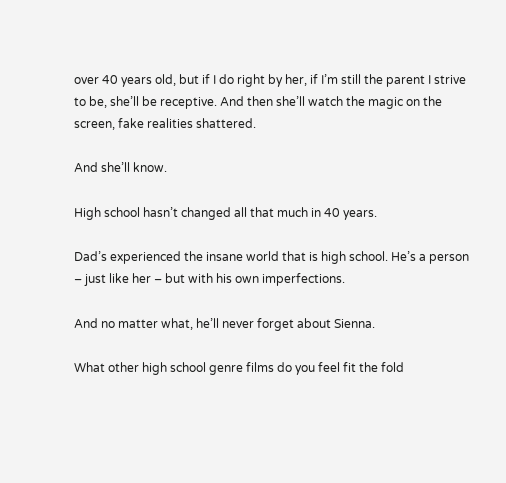over 40 years old, but if I do right by her, if I’m still the parent I strive to be, she’ll be receptive. And then she’ll watch the magic on the screen, fake realities shattered.

And she’ll know.

High school hasn’t changed all that much in 40 years.

Dad’s experienced the insane world that is high school. He’s a person – just like her – but with his own imperfections.

And no matter what, he’ll never forget about Sienna.

What other high school genre films do you feel fit the fold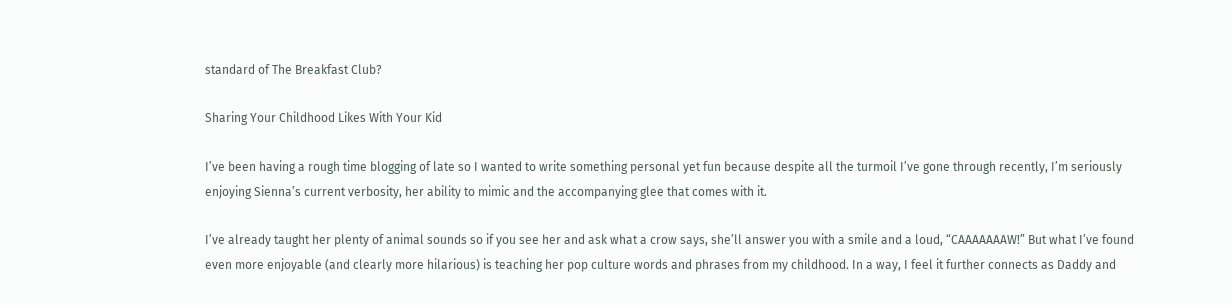standard of The Breakfast Club?

Sharing Your Childhood Likes With Your Kid

I’ve been having a rough time blogging of late so I wanted to write something personal yet fun because despite all the turmoil I’ve gone through recently, I’m seriously enjoying Sienna’s current verbosity, her ability to mimic and the accompanying glee that comes with it.

I’ve already taught her plenty of animal sounds so if you see her and ask what a crow says, she’ll answer you with a smile and a loud, “CAAAAAAAW!” But what I’ve found even more enjoyable (and clearly more hilarious) is teaching her pop culture words and phrases from my childhood. In a way, I feel it further connects as Daddy and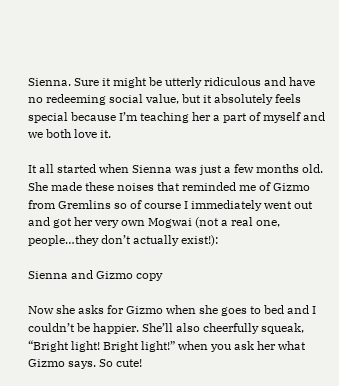Sienna. Sure it might be utterly ridiculous and have no redeeming social value, but it absolutely feels special because I’m teaching her a part of myself and we both love it.

It all started when Sienna was just a few months old. She made these noises that reminded me of Gizmo from Gremlins so of course I immediately went out and got her very own Mogwai (not a real one, people…they don’t actually exist!):

Sienna and Gizmo copy

Now she asks for Gizmo when she goes to bed and I couldn’t be happier. She’ll also cheerfully squeak, “Bright light! Bright light!” when you ask her what Gizmo says. So cute!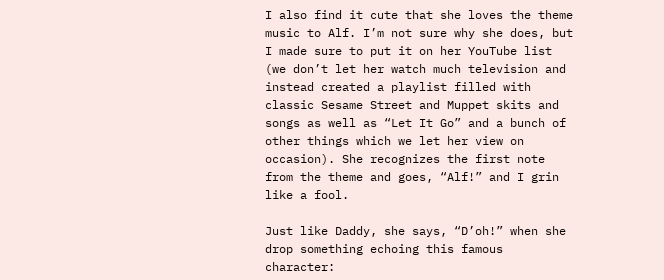I also find it cute that she loves the theme music to Alf. I’m not sure why she does, but I made sure to put it on her YouTube list (we don’t let her watch much television and instead created a playlist filled with classic Sesame Street and Muppet skits and songs as well as “Let It Go” and a bunch of other things which we let her view on occasion). She recognizes the first note from the theme and goes, “Alf!” and I grin like a fool.

Just like Daddy, she says, “D’oh!” when she drop something echoing this famous character: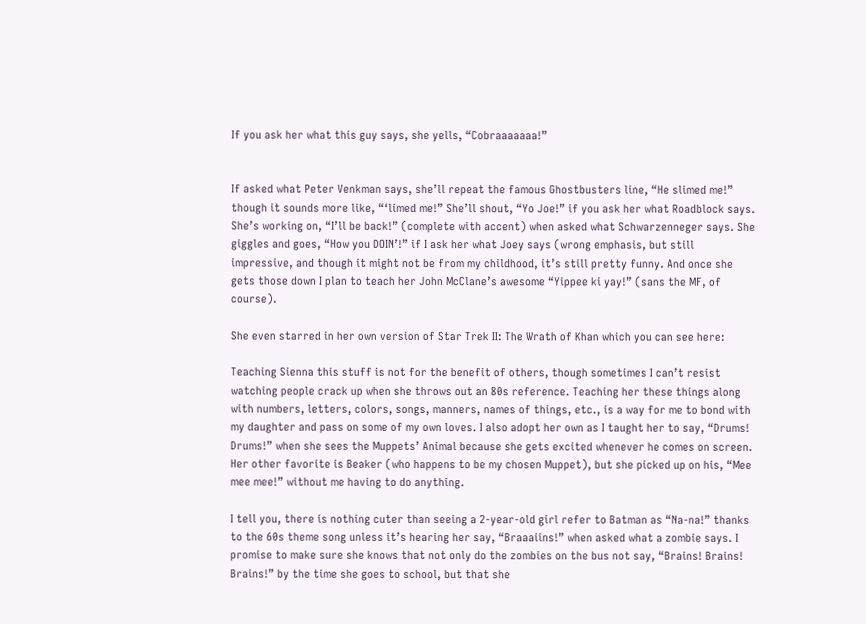If you ask her what this guy says, she yells, “Cobraaaaaaa!”


If asked what Peter Venkman says, she’ll repeat the famous Ghostbusters line, “He slimed me!” though it sounds more like, “‘limed me!” She’ll shout, “Yo Joe!” if you ask her what Roadblock says. She’s working on, “I’ll be back!” (complete with accent) when asked what Schwarzenneger says. She giggles and goes, “How you DOIN’!” if I ask her what Joey says (wrong emphasis, but still impressive, and though it might not be from my childhood, it’s still pretty funny. And once she gets those down I plan to teach her John McClane’s awesome “Yippee ki yay!” (sans the MF, of course).

She even starred in her own version of Star Trek II: The Wrath of Khan which you can see here:

Teaching Sienna this stuff is not for the benefit of others, though sometimes I can’t resist watching people crack up when she throws out an 80s reference. Teaching her these things along with numbers, letters, colors, songs, manners, names of things, etc., is a way for me to bond with my daughter and pass on some of my own loves. I also adopt her own as I taught her to say, “Drums! Drums!” when she sees the Muppets’ Animal because she gets excited whenever he comes on screen. Her other favorite is Beaker (who happens to be my chosen Muppet), but she picked up on his, “Mee mee mee!” without me having to do anything.

I tell you, there is nothing cuter than seeing a 2-year-old girl refer to Batman as “Na-na!” thanks to the 60s theme song unless it’s hearing her say, “Braaaiins!” when asked what a zombie says. I promise to make sure she knows that not only do the zombies on the bus not say, “Brains! Brains! Brains!” by the time she goes to school, but that she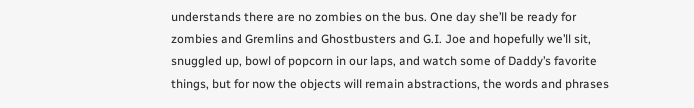understands there are no zombies on the bus. One day she’ll be ready for zombies and Gremlins and Ghostbusters and G.I. Joe and hopefully we’ll sit, snuggled up, bowl of popcorn in our laps, and watch some of Daddy’s favorite things, but for now the objects will remain abstractions, the words and phrases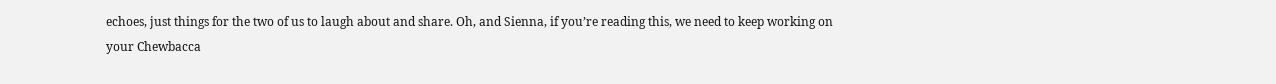echoes, just things for the two of us to laugh about and share. Oh, and Sienna, if you’re reading this, we need to keep working on your Chewbacca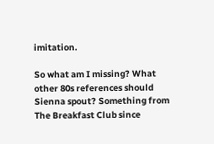imitation.

So what am I missing? What other 80s references should Sienna spout? Something from The Breakfast Club since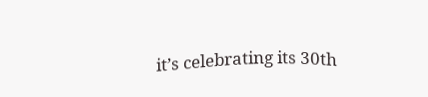it’s celebrating its 30th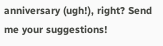anniversary (ugh!), right? Send me your suggestions!